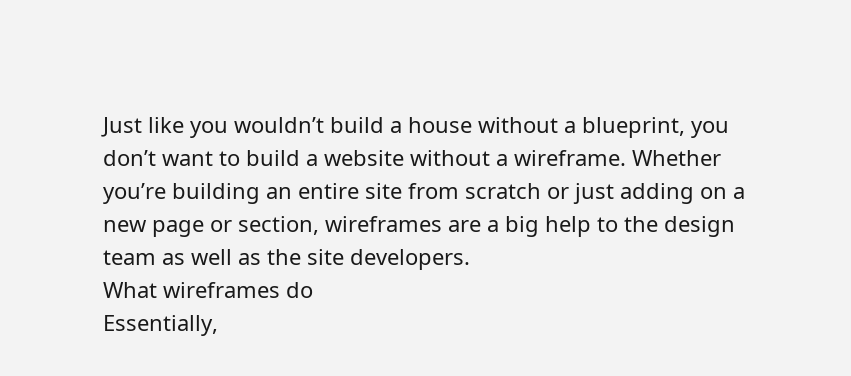Just like you wouldn’t build a house without a blueprint, you don’t want to build a website without a wireframe. Whether you’re building an entire site from scratch or just adding on a new page or section, wireframes are a big help to the design team as well as the site developers.
What wireframes do
Essentially,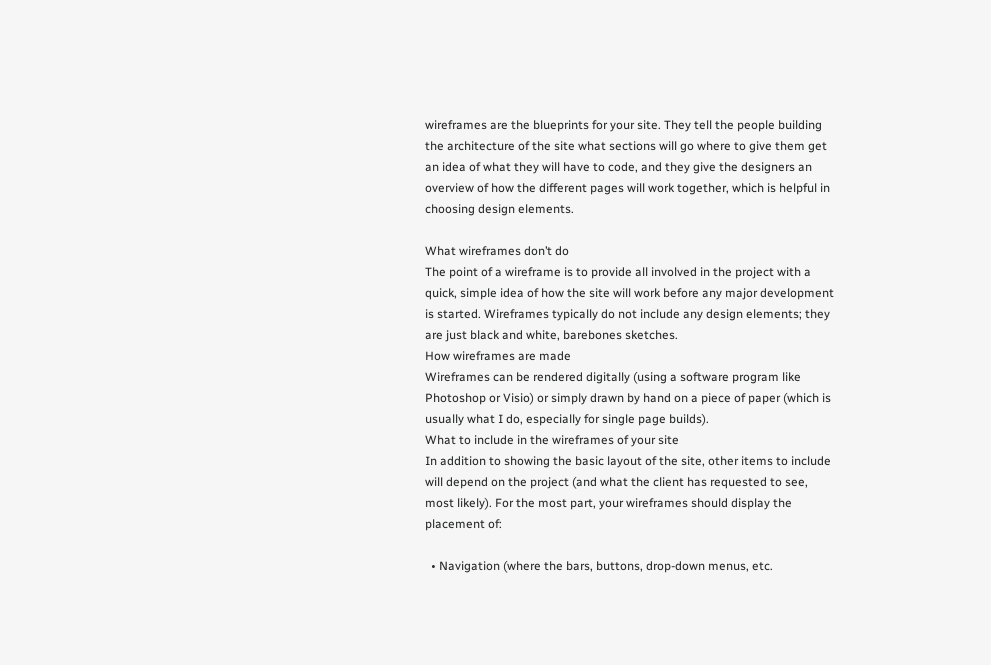wireframes are the blueprints for your site. They tell the people building the architecture of the site what sections will go where to give them get an idea of what they will have to code, and they give the designers an overview of how the different pages will work together, which is helpful in choosing design elements.

What wireframes don’t do
The point of a wireframe is to provide all involved in the project with a quick, simple idea of how the site will work before any major development is started. Wireframes typically do not include any design elements; they are just black and white, barebones sketches.
How wireframes are made
Wireframes can be rendered digitally (using a software program like Photoshop or Visio) or simply drawn by hand on a piece of paper (which is usually what I do, especially for single page builds).
What to include in the wireframes of your site
In addition to showing the basic layout of the site, other items to include will depend on the project (and what the client has requested to see, most likely). For the most part, your wireframes should display the placement of:

  • Navigation (where the bars, buttons, drop-down menus, etc.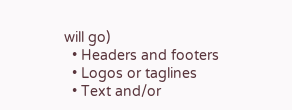will go)
  • Headers and footers
  • Logos or taglines
  • Text and/or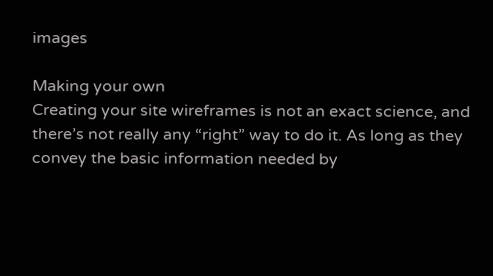images

Making your own
Creating your site wireframes is not an exact science, and there’s not really any “right” way to do it. As long as they convey the basic information needed by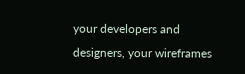your developers and designers, your wireframes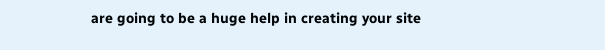are going to be a huge help in creating your site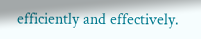efficiently and effectively.